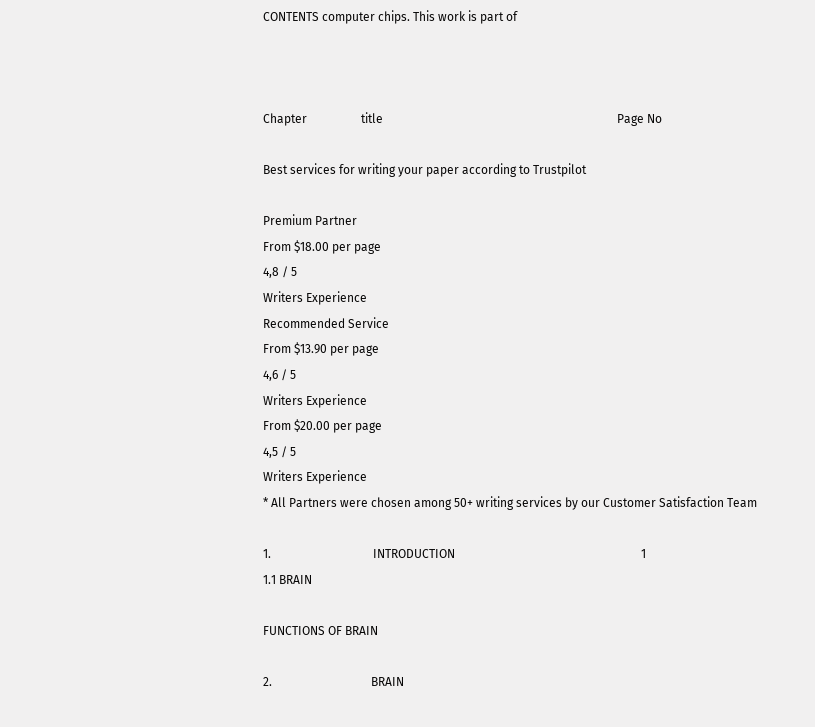CONTENTS computer chips. This work is part of



Chapter                  title                                                                              Page No

Best services for writing your paper according to Trustpilot

Premium Partner
From $18.00 per page
4,8 / 5
Writers Experience
Recommended Service
From $13.90 per page
4,6 / 5
Writers Experience
From $20.00 per page
4,5 / 5
Writers Experience
* All Partners were chosen among 50+ writing services by our Customer Satisfaction Team

1.                                  INTRODUCTION                                                              1                                               1.1 BRAIN

FUNCTIONS OF BRAIN

2.                                 BRAIN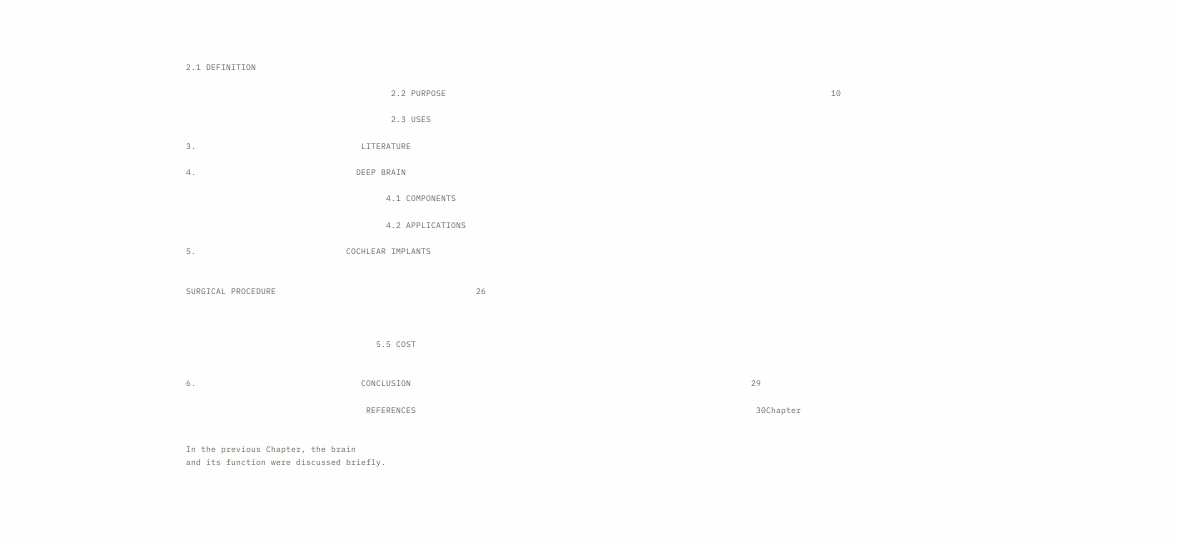2.1 DEFINITION

                                         2.2 PURPOSE                                                                             10

                                         2.3 USES

3.                                 LITERATURE

4.                                DEEP BRAIN

                                        4.1 COMPONENTS

                                        4.2 APPLICATIONS

5.                              COCHLEAR IMPLANTS


SURGICAL PROCEDURE                                        26



                                      5.5 COST


6.                                 CONCLUSION                                                                    29

                                    REFERENCES                                                                    30Chapter


In the previous Chapter, the brain
and its function were discussed briefly.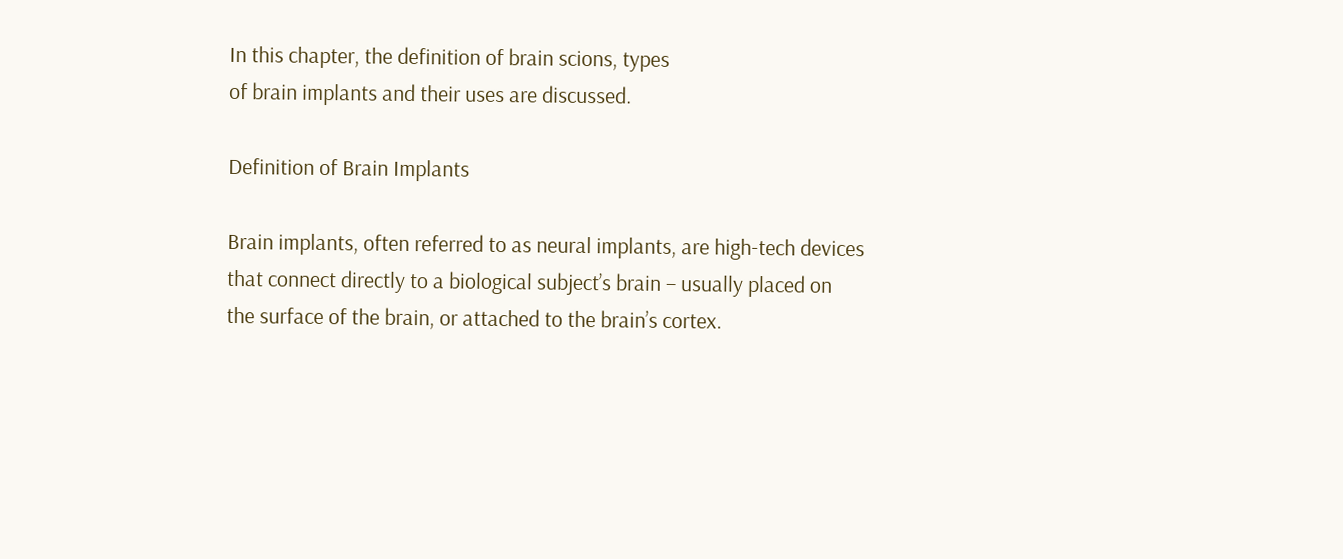In this chapter, the definition of brain scions, types
of brain implants and their uses are discussed.

Definition of Brain Implants

Brain implants, often referred to as neural implants, are high-tech devices
that connect directly to a biological subject’s brain – usually placed on
the surface of the brain, or attached to the brain’s cortex.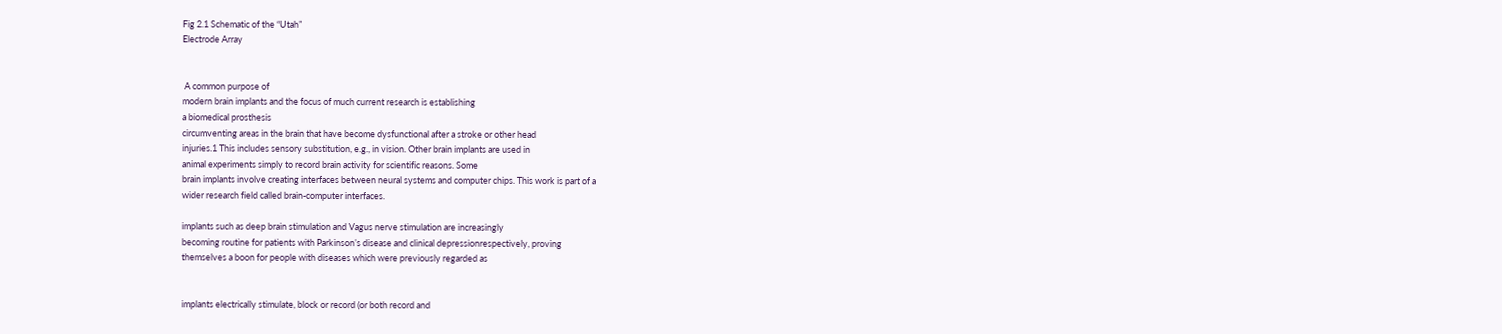Fig 2.1 Schematic of the “Utah”
Electrode Array


 A common purpose of
modern brain implants and the focus of much current research is establishing
a biomedical prosthesis
circumventing areas in the brain that have become dysfunctional after a stroke or other head
injuries.1 This includes sensory substitution, e.g., in vision. Other brain implants are used in
animal experiments simply to record brain activity for scientific reasons. Some
brain implants involve creating interfaces between neural systems and computer chips. This work is part of a
wider research field called brain-computer interfaces.

implants such as deep brain stimulation and Vagus nerve stimulation are increasingly
becoming routine for patients with Parkinson’s disease and clinical depressionrespectively, proving
themselves a boon for people with diseases which were previously regarded as


implants electrically stimulate, block or record (or both record and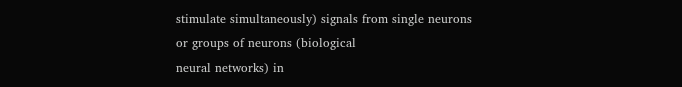stimulate simultaneously) signals from single neurons or groups of neurons (biological
neural networks) in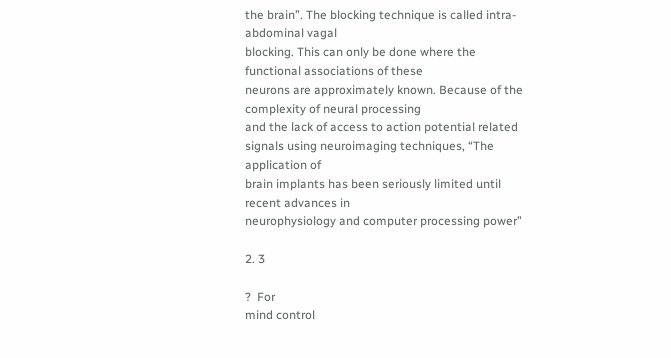the brain”. The blocking technique is called intra-abdominal vagal
blocking. This can only be done where the functional associations of these
neurons are approximately known. Because of the complexity of neural processing
and the lack of access to action potential related signals using neuroimaging techniques, “The application of
brain implants has been seriously limited until recent advances in
neurophysiology and computer processing power”

2. 3

?  For
mind control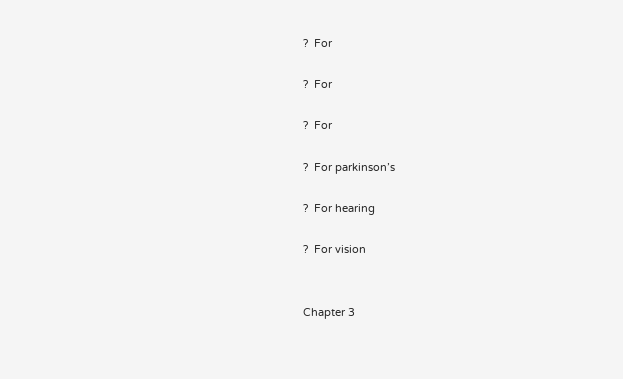?  For

?  For

?  For

?  For parkinson’s

?  For hearing

?  For vision


Chapter 3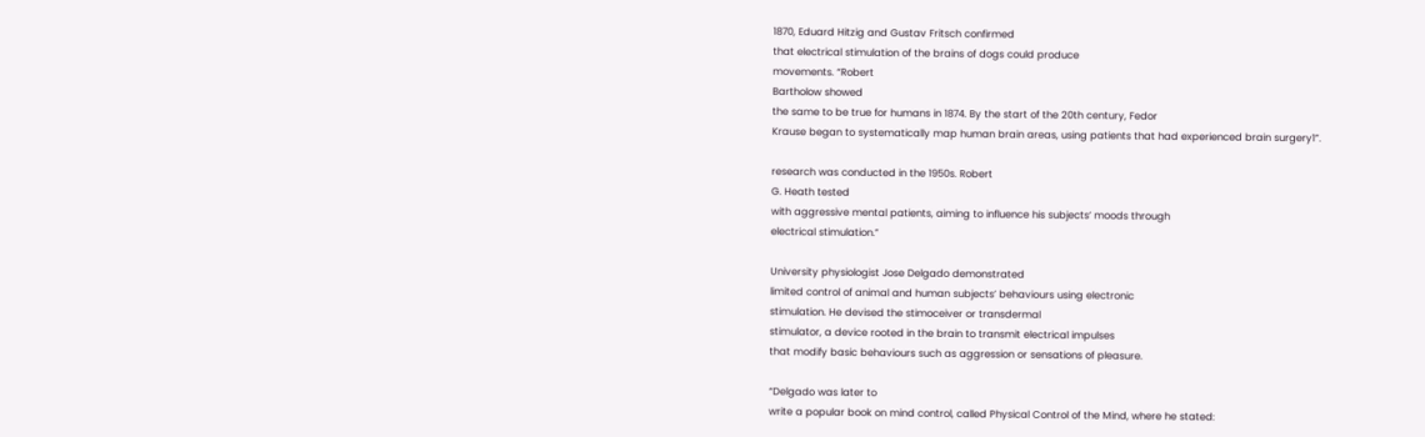1870, Eduard Hitzig and Gustav Fritsch confirmed
that electrical stimulation of the brains of dogs could produce
movements. “Robert
Bartholow showed
the same to be true for humans in 1874. By the start of the 20th century, Fedor
Krause began to systematically map human brain areas, using patients that had experienced brain surgery1”.

research was conducted in the 1950s. Robert
G. Heath tested
with aggressive mental patients, aiming to influence his subjects’ moods through
electrical stimulation.”

University physiologist Jose Delgado demonstrated
limited control of animal and human subjects’ behaviours using electronic
stimulation. He devised the stimoceiver or transdermal
stimulator, a device rooted in the brain to transmit electrical impulses
that modify basic behaviours such as aggression or sensations of pleasure.

“Delgado was later to
write a popular book on mind control, called Physical Control of the Mind, where he stated: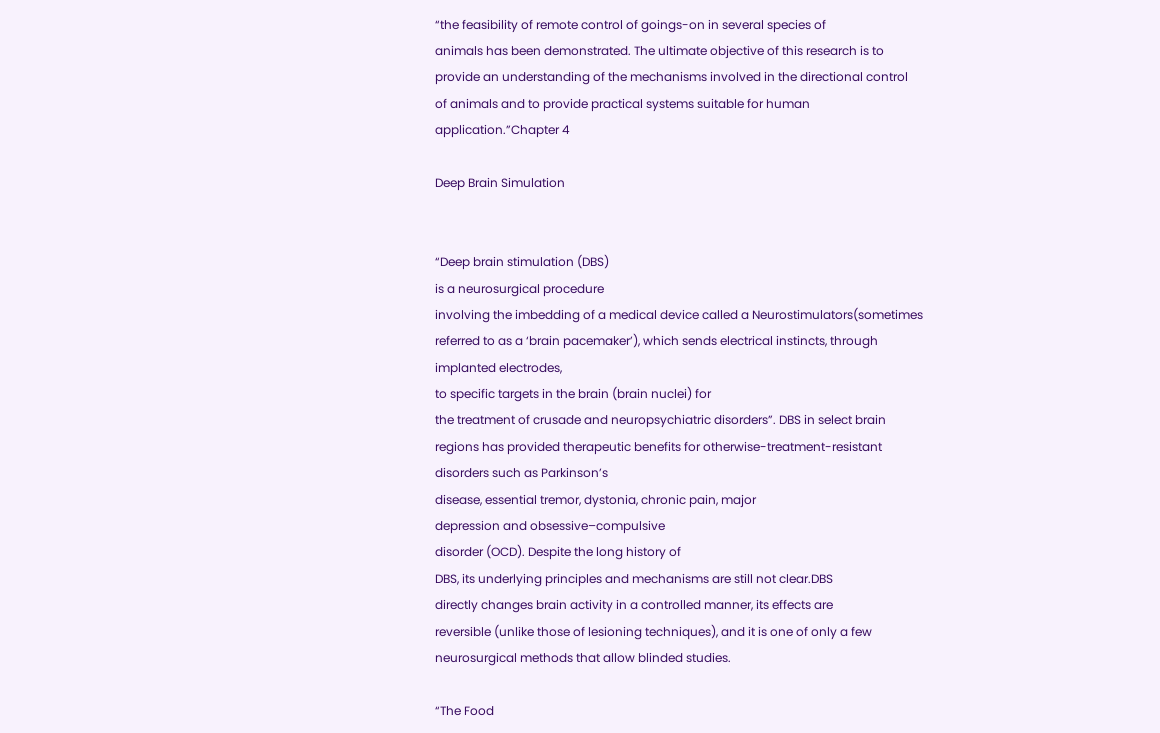“the feasibility of remote control of goings-on in several species of
animals has been demonstrated. The ultimate objective of this research is to
provide an understanding of the mechanisms involved in the directional control
of animals and to provide practical systems suitable for human
application.”Chapter 4

Deep Brain Simulation


“Deep brain stimulation (DBS)
is a neurosurgical procedure
involving the imbedding of a medical device called a Neurostimulators(sometimes
referred to as a ‘brain pacemaker’), which sends electrical instincts, through
implanted electrodes,
to specific targets in the brain (brain nuclei) for
the treatment of crusade and neuropsychiatric disorders”. DBS in select brain
regions has provided therapeutic benefits for otherwise-treatment-resistant
disorders such as Parkinson’s
disease, essential tremor, dystonia, chronic pain, major
depression and obsessive–compulsive
disorder (OCD). Despite the long history of
DBS, its underlying principles and mechanisms are still not clear.DBS
directly changes brain activity in a controlled manner, its effects are
reversible (unlike those of lesioning techniques), and it is one of only a few
neurosurgical methods that allow blinded studies.

“The Food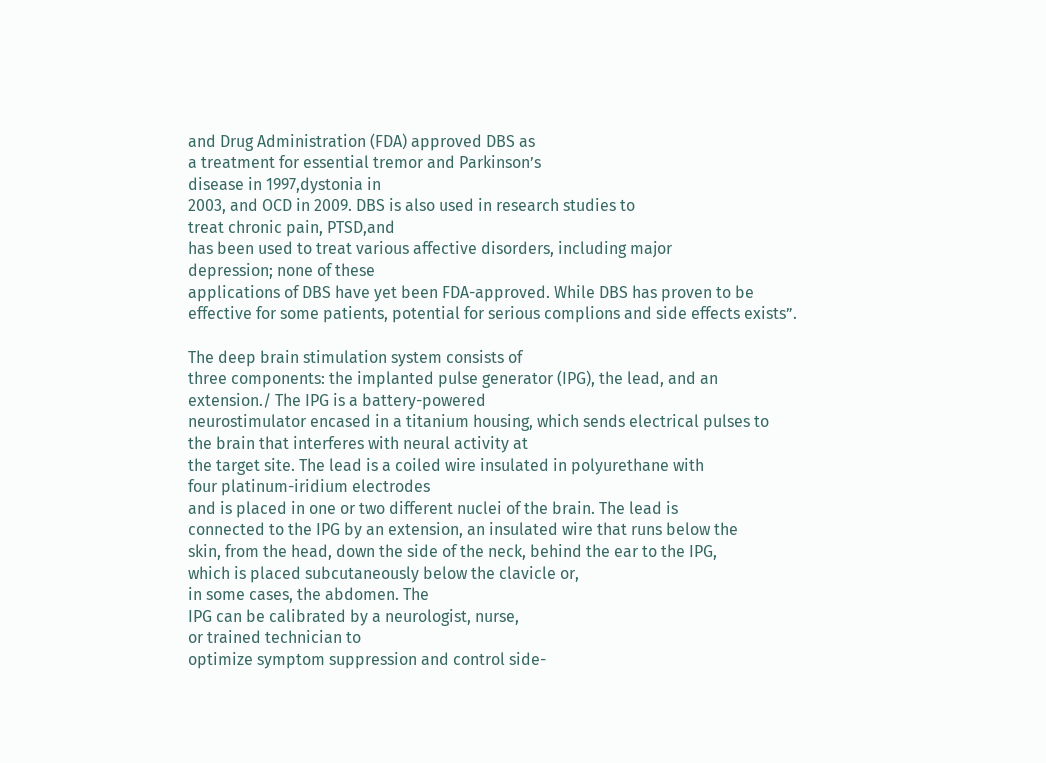and Drug Administration (FDA) approved DBS as
a treatment for essential tremor and Parkinson’s
disease in 1997,dystonia in
2003, and OCD in 2009. DBS is also used in research studies to
treat chronic pain, PTSD,and
has been used to treat various affective disorders, including major
depression; none of these
applications of DBS have yet been FDA-approved. While DBS has proven to be
effective for some patients, potential for serious complions and side effects exists”.

The deep brain stimulation system consists of
three components: the implanted pulse generator (IPG), the lead, and an
extension./ The IPG is a battery-powered
neurostimulator encased in a titanium housing, which sends electrical pulses to
the brain that interferes with neural activity at
the target site. The lead is a coiled wire insulated in polyurethane with
four platinum-iridium electrodes
and is placed in one or two different nuclei of the brain. The lead is
connected to the IPG by an extension, an insulated wire that runs below the
skin, from the head, down the side of the neck, behind the ear to the IPG,
which is placed subcutaneously below the clavicle or,
in some cases, the abdomen. The
IPG can be calibrated by a neurologist, nurse,
or trained technician to
optimize symptom suppression and control side-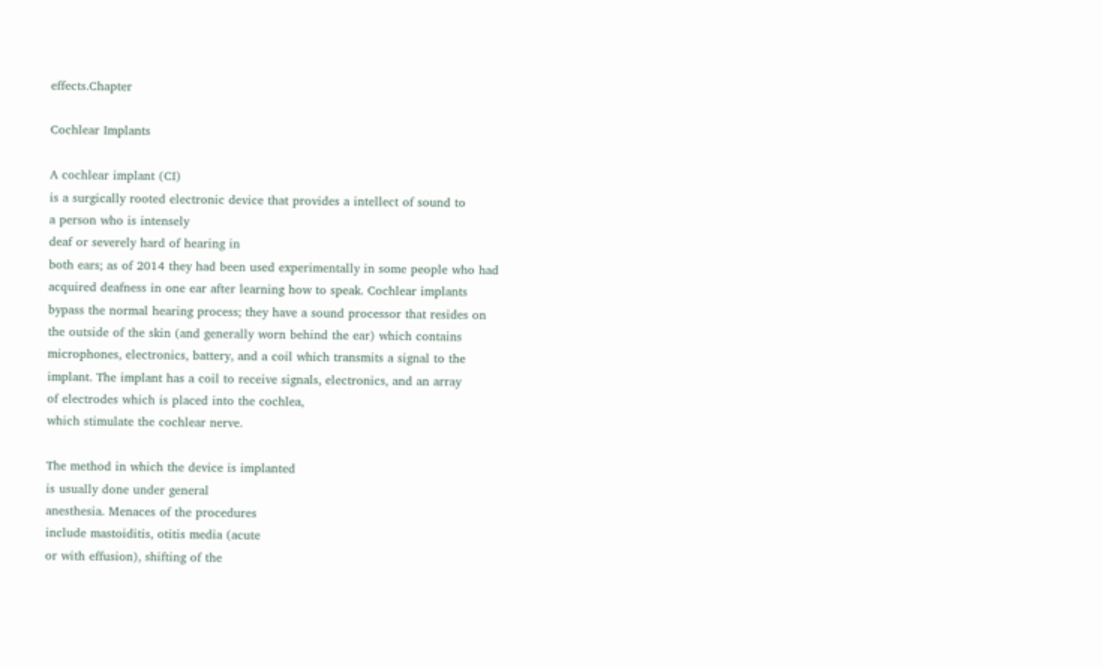effects.Chapter

Cochlear Implants

A cochlear implant (CI)
is a surgically rooted electronic device that provides a intellect of sound to
a person who is intensely
deaf or severely hard of hearing in
both ears; as of 2014 they had been used experimentally in some people who had
acquired deafness in one ear after learning how to speak. Cochlear implants
bypass the normal hearing process; they have a sound processor that resides on
the outside of the skin (and generally worn behind the ear) which contains
microphones, electronics, battery, and a coil which transmits a signal to the
implant. The implant has a coil to receive signals, electronics, and an array
of electrodes which is placed into the cochlea,
which stimulate the cochlear nerve.

The method in which the device is implanted
is usually done under general
anesthesia. Menaces of the procedures
include mastoiditis, otitis media (acute
or with effusion), shifting of the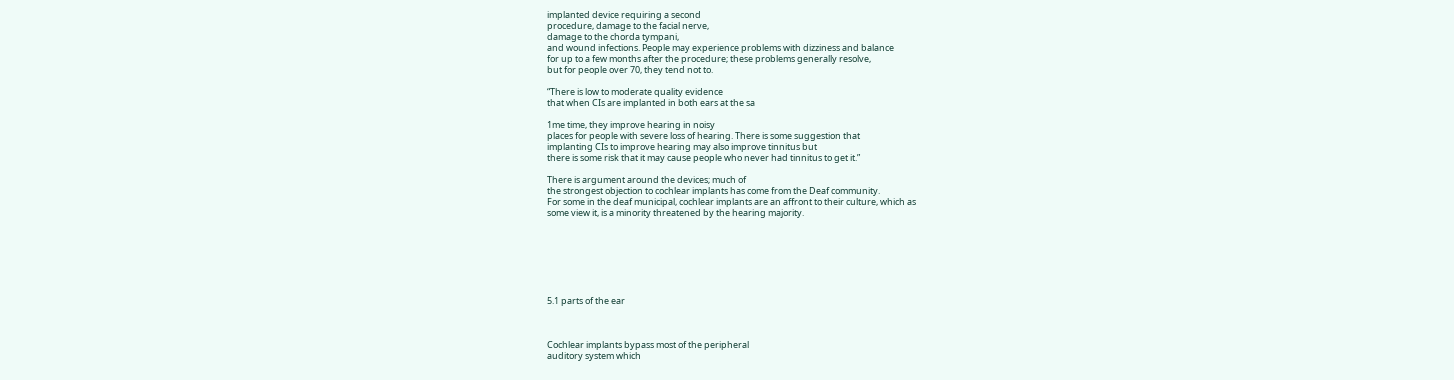implanted device requiring a second
procedure, damage to the facial nerve,
damage to the chorda tympani,
and wound infections. People may experience problems with dizziness and balance
for up to a few months after the procedure; these problems generally resolve,
but for people over 70, they tend not to.

“There is low to moderate quality evidence
that when CIs are implanted in both ears at the sa

1me time, they improve hearing in noisy
places for people with severe loss of hearing. There is some suggestion that
implanting CIs to improve hearing may also improve tinnitus but
there is some risk that it may cause people who never had tinnitus to get it.”

There is argument around the devices; much of
the strongest objection to cochlear implants has come from the Deaf community.
For some in the deaf municipal, cochlear implants are an affront to their culture, which as
some view it, is a minority threatened by the hearing majority.







5.1 parts of the ear



Cochlear implants bypass most of the peripheral
auditory system which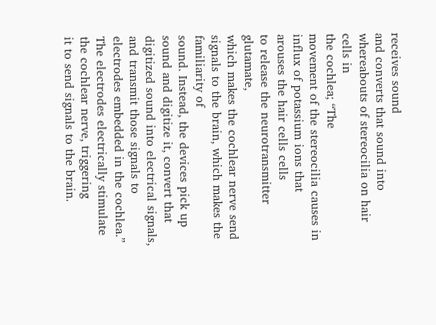receives sound
and converts that sound into whereabouts of stereocilia on hair cells in
the cochlea; “The
movement of the stereocilia causes in influx of potassium ions that
arouses the hair cells cells
to release the neurotransmitter glutamate,
which makes the cochlear nerve send
signals to the brain, which makes the familiarity of
sound. Instead, the devices pick up sound and digitize it, convert that
digitized sound into electrical signals, and transmit those signals to
electrodes embedded in the cochlea.”
The electrodes electrically stimulate the cochlear nerve, triggering
it to send signals to the brain.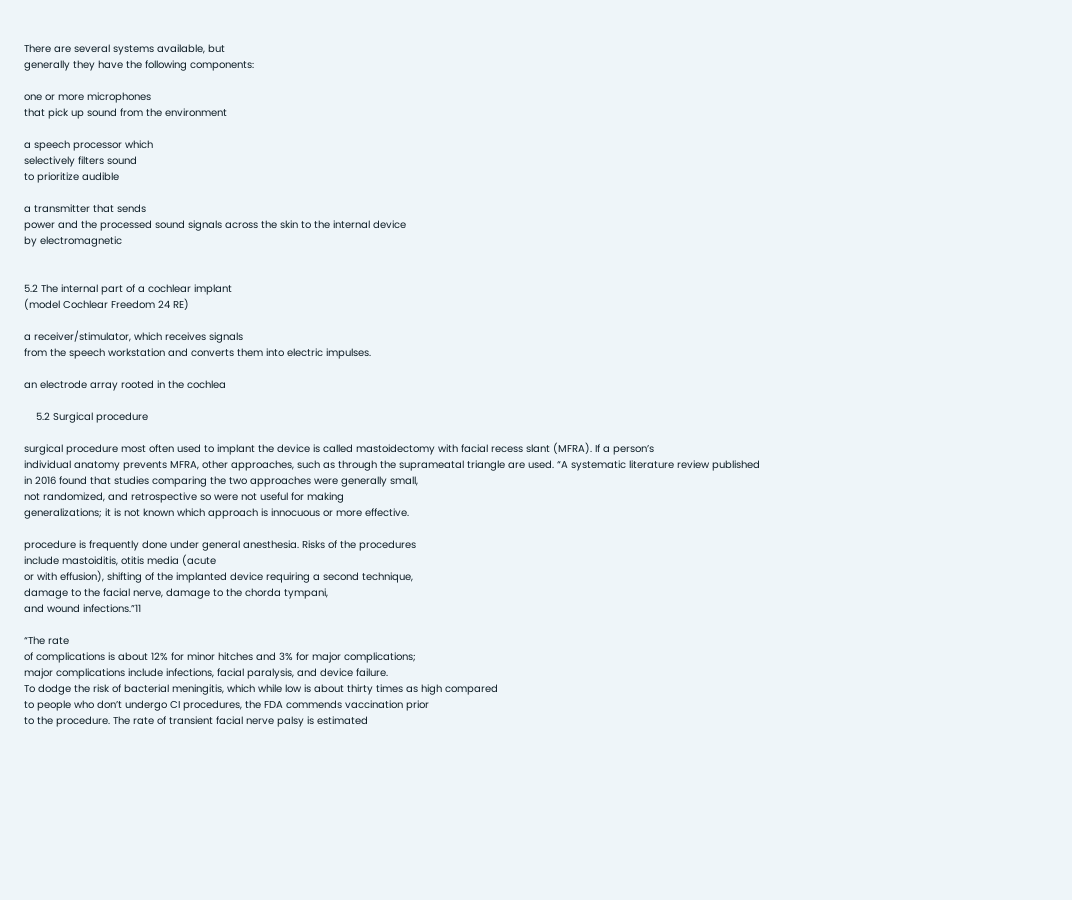There are several systems available, but
generally they have the following components:

one or more microphones
that pick up sound from the environment

a speech processor which
selectively filters sound
to prioritize audible

a transmitter that sends
power and the processed sound signals across the skin to the internal device
by electromagnetic


5.2 The internal part of a cochlear implant
(model Cochlear Freedom 24 RE)

a receiver/stimulator, which receives signals
from the speech workstation and converts them into electric impulses.

an electrode array rooted in the cochlea

    5.2 Surgical procedure

surgical procedure most often used to implant the device is called mastoidectomy with facial recess slant (MFRA). If a person’s
individual anatomy prevents MFRA, other approaches, such as through the suprameatal triangle are used. “A systematic literature review published
in 2016 found that studies comparing the two approaches were generally small,
not randomized, and retrospective so were not useful for making
generalizations; it is not known which approach is innocuous or more effective.

procedure is frequently done under general anesthesia. Risks of the procedures
include mastoiditis, otitis media (acute
or with effusion), shifting of the implanted device requiring a second technique,
damage to the facial nerve, damage to the chorda tympani,
and wound infections.”11

“The rate
of complications is about 12% for minor hitches and 3% for major complications;
major complications include infections, facial paralysis, and device failure.
To dodge the risk of bacterial meningitis, which while low is about thirty times as high compared
to people who don’t undergo CI procedures, the FDA commends vaccination prior
to the procedure. The rate of transient facial nerve palsy is estimated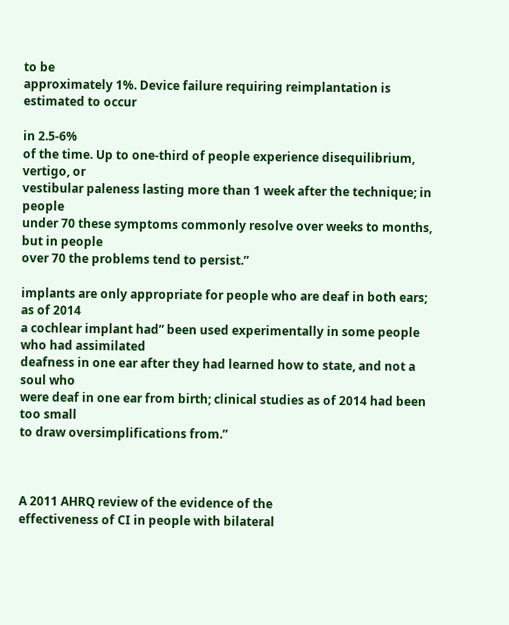to be
approximately 1%. Device failure requiring reimplantation is estimated to occur

in 2.5-6%
of the time. Up to one-third of people experience disequilibrium, vertigo, or
vestibular paleness lasting more than 1 week after the technique; in people
under 70 these symptoms commonly resolve over weeks to months, but in people
over 70 the problems tend to persist.”

implants are only appropriate for people who are deaf in both ears; as of 2014
a cochlear implant had” been used experimentally in some people who had assimilated
deafness in one ear after they had learned how to state, and not a soul who
were deaf in one ear from birth; clinical studies as of 2014 had been too small
to draw oversimplifications from.”



A 2011 AHRQ review of the evidence of the
effectiveness of CI in people with bilateral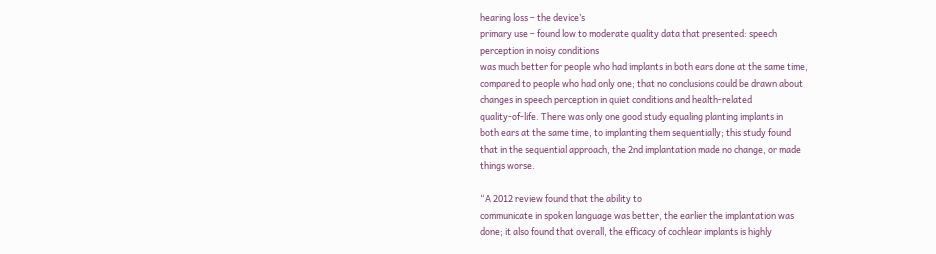hearing loss – the device’s
primary use – found low to moderate quality data that presented: speech
perception in noisy conditions
was much better for people who had implants in both ears done at the same time,
compared to people who had only one; that no conclusions could be drawn about
changes in speech perception in quiet conditions and health-related
quality-of-life. There was only one good study equaling planting implants in
both ears at the same time, to implanting them sequentially; this study found
that in the sequential approach, the 2nd implantation made no change, or made
things worse.

“A 2012 review found that the ability to
communicate in spoken language was better, the earlier the implantation was
done; it also found that overall, the efficacy of cochlear implants is highly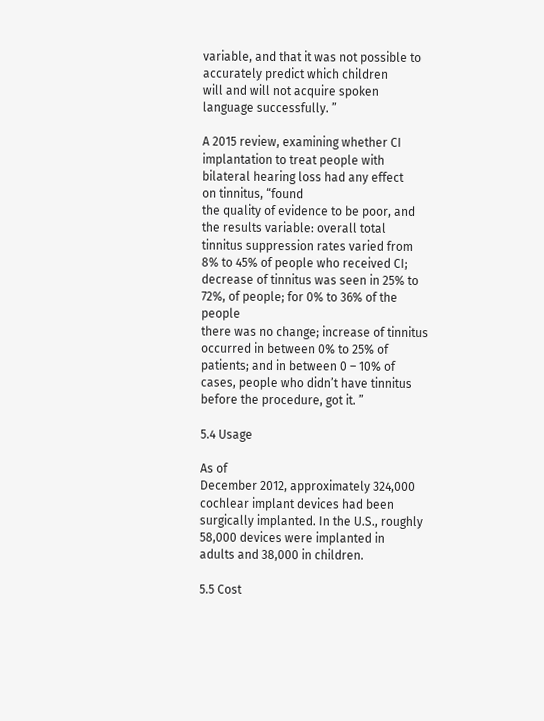variable, and that it was not possible to accurately predict which children
will and will not acquire spoken language successfully. ”

A 2015 review, examining whether CI
implantation to treat people with bilateral hearing loss had any effect
on tinnitus, “found
the quality of evidence to be poor, and the results variable: overall total
tinnitus suppression rates varied from 8% to 45% of people who received CI;
decrease of tinnitus was seen in 25% to 72%, of people; for 0% to 36% of the people
there was no change; increase of tinnitus occurred in between 0% to 25% of
patients; and in between 0 – 10% of cases, people who didn’t have tinnitus
before the procedure, got it. ”

5.4 Usage

As of
December 2012, approximately 324,000 cochlear implant devices had been
surgically implanted. In the U.S., roughly 58,000 devices were implanted in
adults and 38,000 in children.

5.5 Cost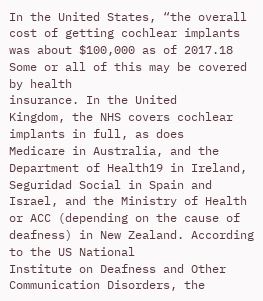In the United States, “the overall cost of getting cochlear implants
was about $100,000 as of 2017.18 Some or all of this may be covered by health
insurance. In the United
Kingdom, the NHS covers cochlear implants in full, as does
Medicare in Australia, and the Department of Health19 in Ireland, Seguridad Social in Spain and Israel, and the Ministry of Health or ACC (depending on the cause of deafness) in New Zealand. According to the US National
Institute on Deafness and Other Communication Disorders, the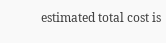estimated total cost is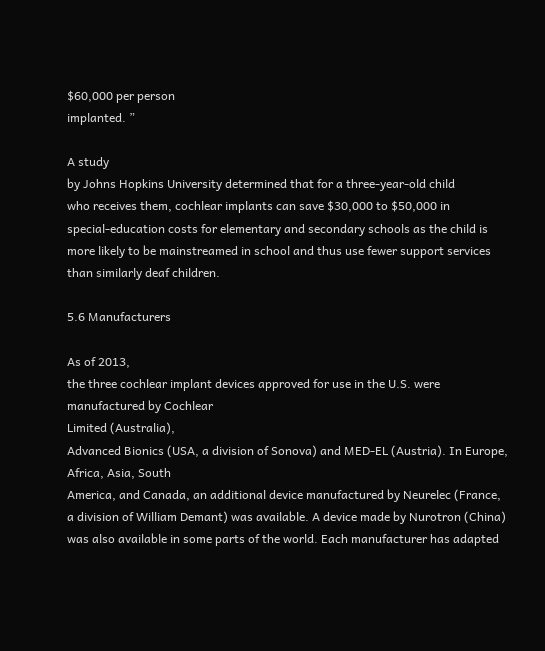$60,000 per person
implanted. ”

A study
by Johns Hopkins University determined that for a three-year-old child
who receives them, cochlear implants can save $30,000 to $50,000 in
special-education costs for elementary and secondary schools as the child is
more likely to be mainstreamed in school and thus use fewer support services
than similarly deaf children.

5.6 Manufacturers

As of 2013,
the three cochlear implant devices approved for use in the U.S. were
manufactured by Cochlear
Limited (Australia),
Advanced Bionics (USA, a division of Sonova) and MED-EL (Austria). In Europe, Africa, Asia, South
America, and Canada, an additional device manufactured by Neurelec (France, a division of William Demant) was available. A device made by Nurotron (China)
was also available in some parts of the world. Each manufacturer has adapted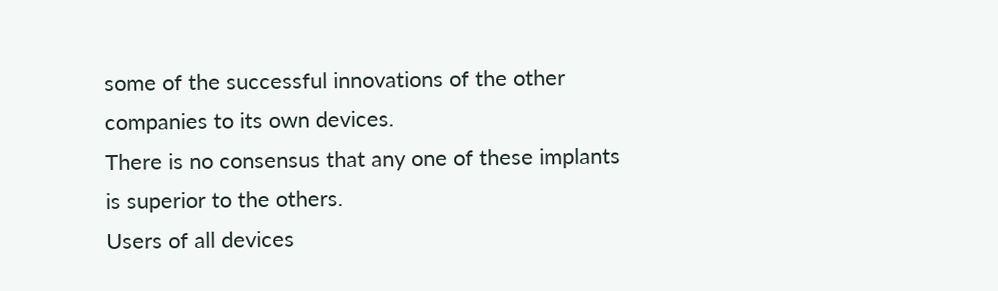some of the successful innovations of the other companies to its own devices.
There is no consensus that any one of these implants is superior to the others.
Users of all devices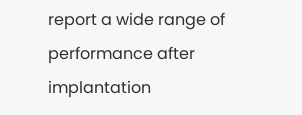report a wide range of performance after implantation